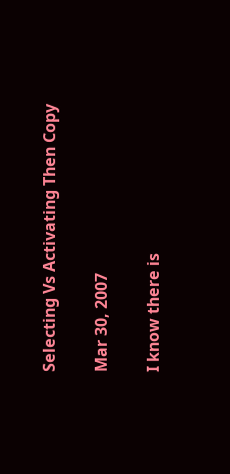Selecting Vs Activating Then Copy

Mar 30, 2007

I know there is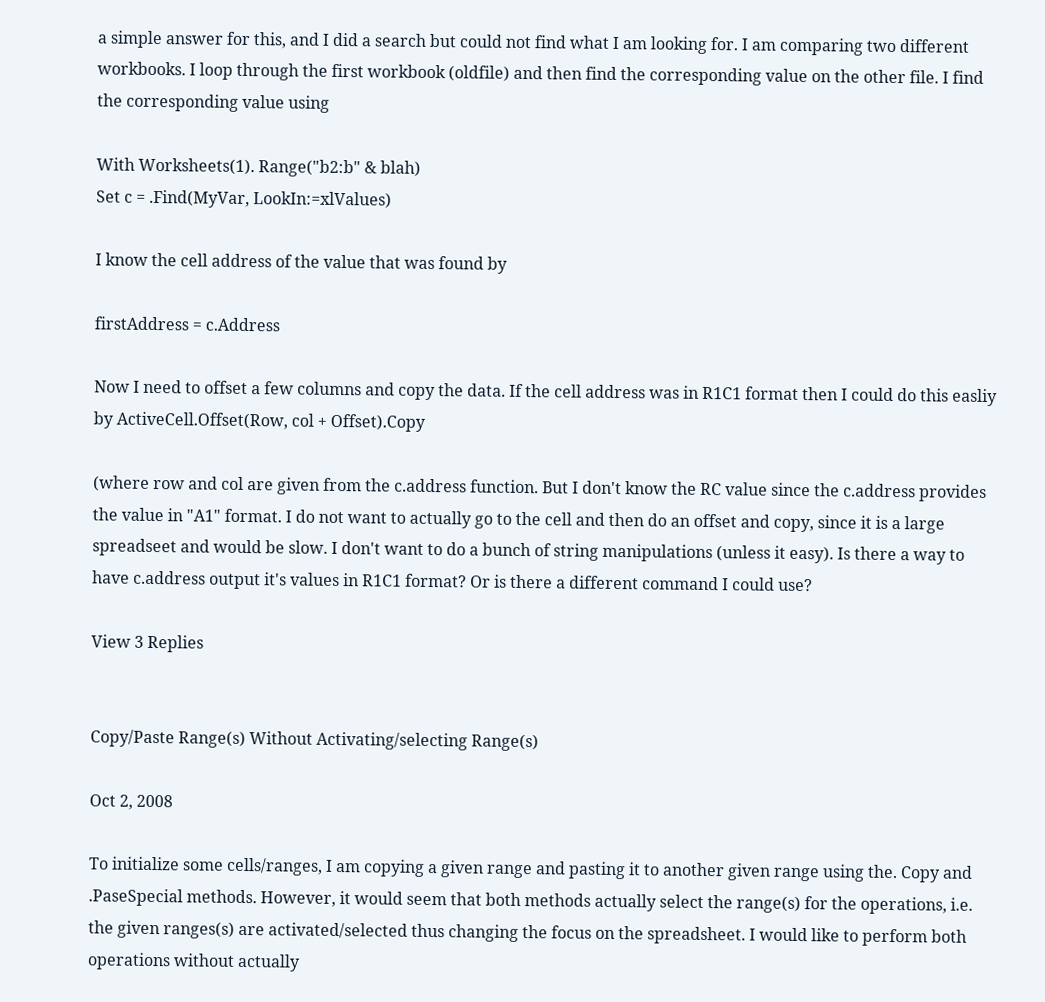a simple answer for this, and I did a search but could not find what I am looking for. I am comparing two different workbooks. I loop through the first workbook (oldfile) and then find the corresponding value on the other file. I find the corresponding value using

With Worksheets(1). Range("b2:b" & blah)
Set c = .Find(MyVar, LookIn:=xlValues)

I know the cell address of the value that was found by

firstAddress = c.Address

Now I need to offset a few columns and copy the data. If the cell address was in R1C1 format then I could do this easliy by ActiveCell.Offset(Row, col + Offset).Copy

(where row and col are given from the c.address function. But I don't know the RC value since the c.address provides the value in "A1" format. I do not want to actually go to the cell and then do an offset and copy, since it is a large spreadseet and would be slow. I don't want to do a bunch of string manipulations (unless it easy). Is there a way to have c.address output it's values in R1C1 format? Or is there a different command I could use?

View 3 Replies


Copy/Paste Range(s) Without Activating/selecting Range(s)

Oct 2, 2008

To initialize some cells/ranges, I am copying a given range and pasting it to another given range using the. Copy and .PaseSpecial methods. However, it would seem that both methods actually select the range(s) for the operations, i.e. the given ranges(s) are activated/selected thus changing the focus on the spreadsheet. I would like to perform both operations without actually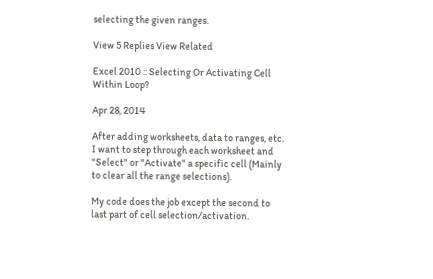selecting the given ranges.

View 5 Replies View Related

Excel 2010 :: Selecting Or Activating Cell Within Loop?

Apr 28, 2014

After adding worksheets, data to ranges, etc. I want to step through each worksheet and "Select" or "Activate" a specific cell (Mainly to clear all the range selections).

My code does the job except the second to last part of cell selection/activation.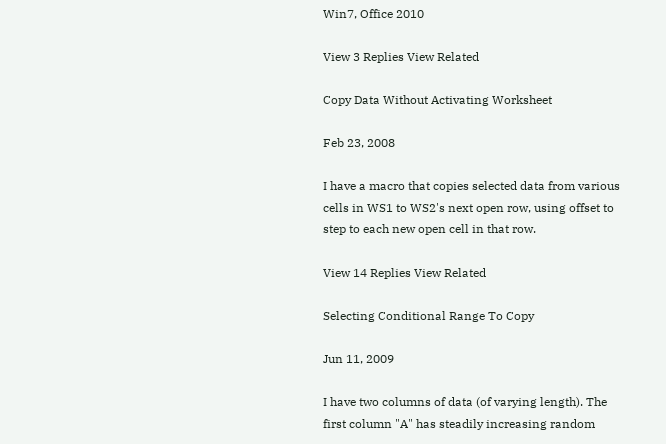Win7, Office 2010

View 3 Replies View Related

Copy Data Without Activating Worksheet

Feb 23, 2008

I have a macro that copies selected data from various cells in WS1 to WS2's next open row, using offset to step to each new open cell in that row.

View 14 Replies View Related

Selecting Conditional Range To Copy

Jun 11, 2009

I have two columns of data (of varying length). The first column "A" has steadily increasing random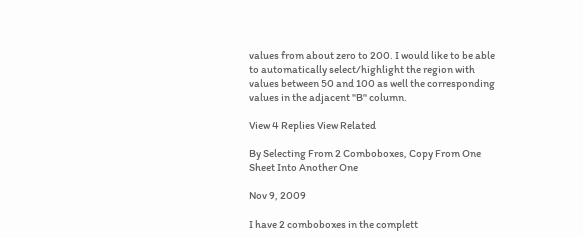values from about zero to 200. I would like to be able to automatically select/highlight the region with values between 50 and 100 as well the corresponding values in the adjacent "B" column.

View 4 Replies View Related

By Selecting From 2 Comboboxes, Copy From One Sheet Into Another One

Nov 9, 2009

I have 2 comboboxes in the complett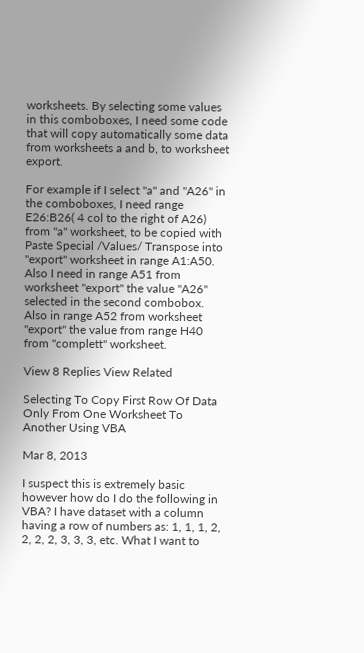worksheets. By selecting some values in this comboboxes, I need some code that will copy automatically some data from worksheets a and b, to worksheet export.

For example if I select "a" and "A26" in the comboboxes, I need range E26:B26( 4 col to the right of A26) from "a" worksheet, to be copied with Paste Special /Values/ Transpose into "export" worksheet in range A1:A50. Also I need in range A51 from worksheet "export" the value "A26" selected in the second combobox. Also in range A52 from worksheet "export" the value from range H40 from "complett" worksheet.

View 8 Replies View Related

Selecting To Copy First Row Of Data Only From One Worksheet To Another Using VBA

Mar 8, 2013

I suspect this is extremely basic however how do I do the following in VBA? I have dataset with a column having a row of numbers as: 1, 1, 1, 2, 2, 2, 2, 3, 3, 3, etc. What I want to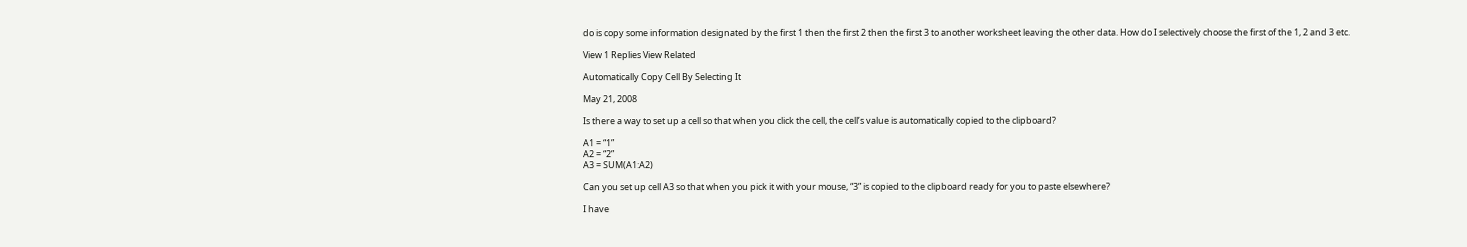do is copy some information designated by the first 1 then the first 2 then the first 3 to another worksheet leaving the other data. How do I selectively choose the first of the 1, 2 and 3 etc.

View 1 Replies View Related

Automatically Copy Cell By Selecting It

May 21, 2008

Is there a way to set up a cell so that when you click the cell, the cell’s value is automatically copied to the clipboard?

A1 = “1”
A2 = “2”
A3 = SUM(A1:A2)

Can you set up cell A3 so that when you pick it with your mouse, “3” is copied to the clipboard ready for you to paste elsewhere?

I have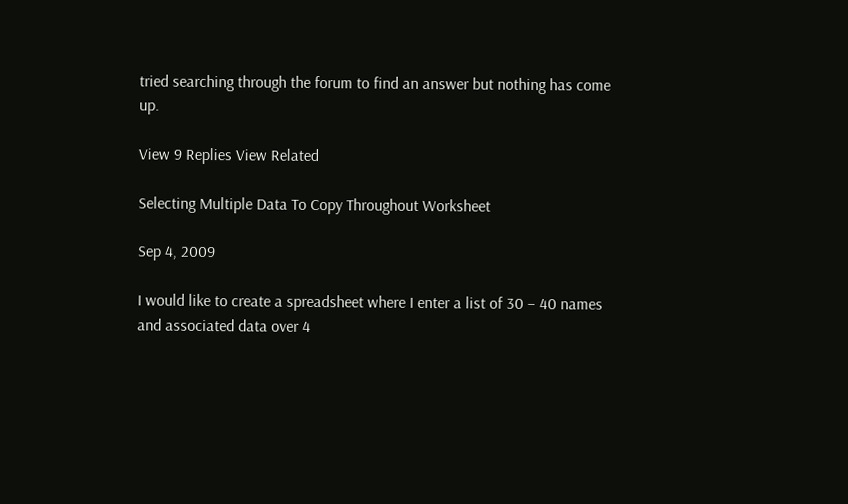tried searching through the forum to find an answer but nothing has come up.

View 9 Replies View Related

Selecting Multiple Data To Copy Throughout Worksheet

Sep 4, 2009

I would like to create a spreadsheet where I enter a list of 30 – 40 names and associated data over 4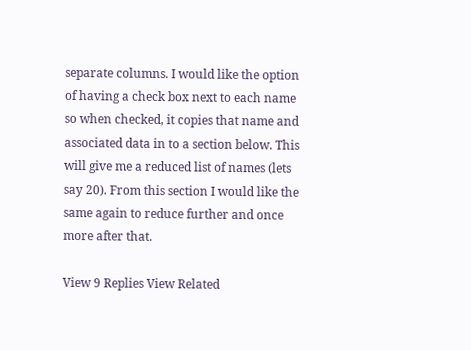separate columns. I would like the option of having a check box next to each name so when checked, it copies that name and associated data in to a section below. This will give me a reduced list of names (lets say 20). From this section I would like the same again to reduce further and once more after that.

View 9 Replies View Related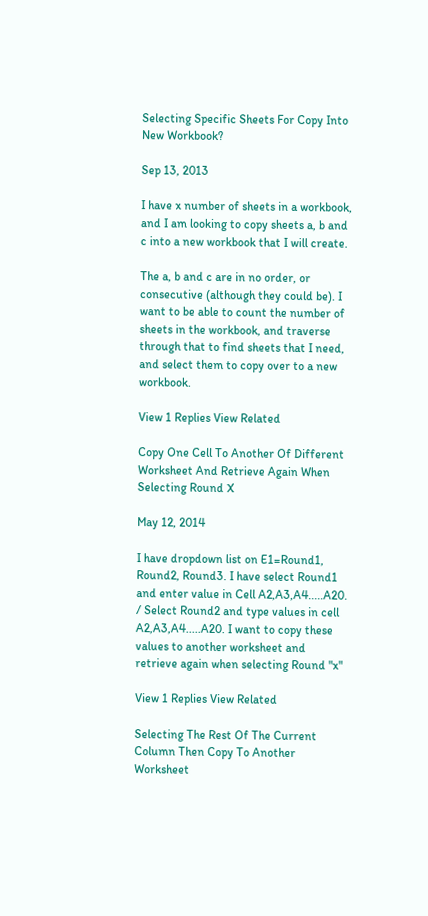Selecting Specific Sheets For Copy Into New Workbook?

Sep 13, 2013

I have x number of sheets in a workbook, and I am looking to copy sheets a, b and c into a new workbook that I will create.

The a, b and c are in no order, or consecutive (although they could be). I want to be able to count the number of sheets in the workbook, and traverse through that to find sheets that I need, and select them to copy over to a new workbook.

View 1 Replies View Related

Copy One Cell To Another Of Different Worksheet And Retrieve Again When Selecting Round X

May 12, 2014

I have dropdown list on E1=Round1, Round2, Round3. I have select Round1 and enter value in Cell A2,A3,A4.....A20. / Select Round2 and type values in cell A2,A3,A4.....A20. I want to copy these values to another worksheet and retrieve again when selecting Round "x"

View 1 Replies View Related

Selecting The Rest Of The Current Column Then Copy To Another Worksheet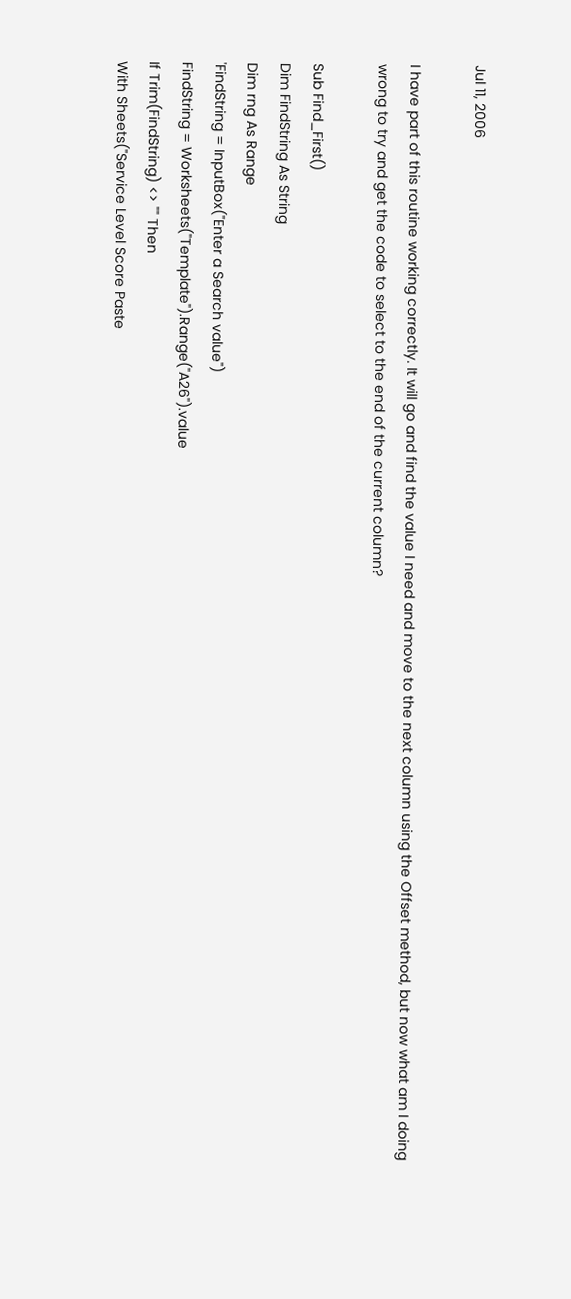Jul 11, 2006

I have part of this routine working correctly. It will go and find the value I need and move to the next column using the Offset method, but now what am I doing wrong to try and get the code to select to the end of the current column?

Sub Find_First()
Dim FindString As String
Dim rng As Range
'FindString = InputBox("Enter a Search value")
FindString = Worksheets("Template").Range("A26").value
If Trim(FindString) <> "" Then
With Sheets("Service Level Score Paste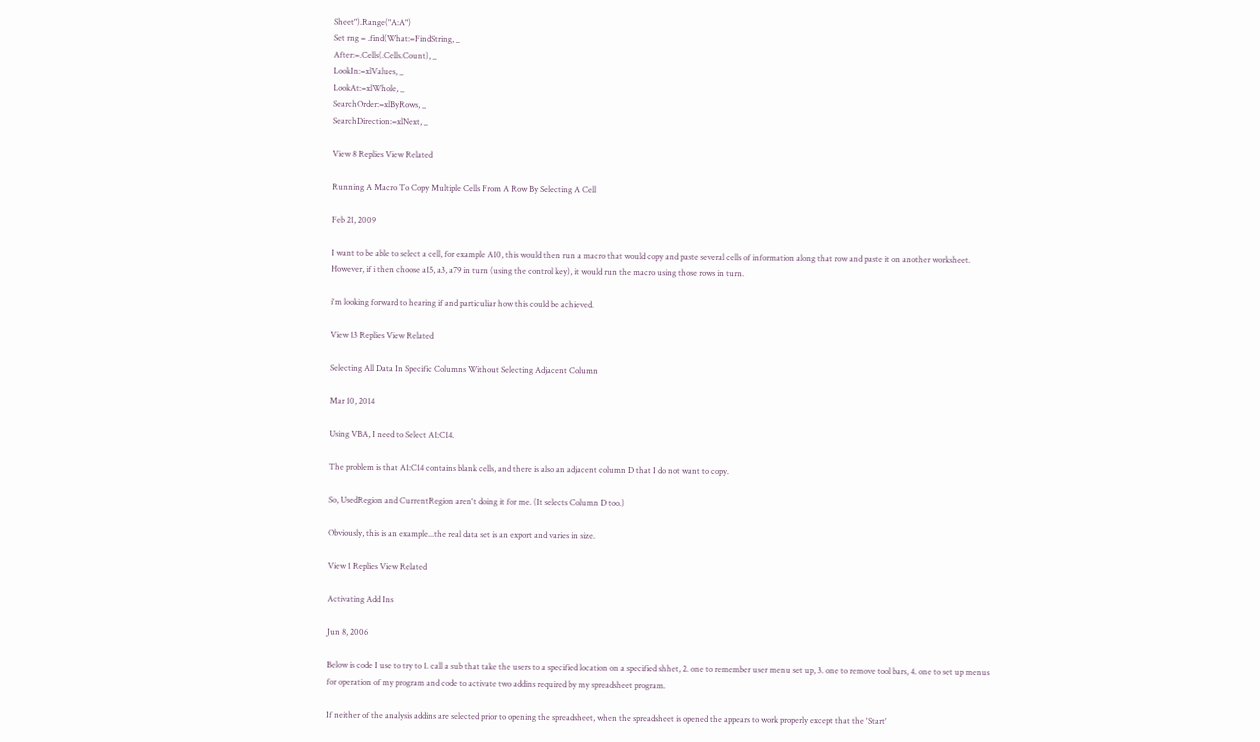Sheet").Range("A:A")
Set rng = .find(What:=FindString, _
After:=.Cells(.Cells.Count), _
LookIn:=xlValues, _
LookAt:=xlWhole, _
SearchOrder:=xlByRows, _
SearchDirection:=xlNext, _

View 8 Replies View Related

Running A Macro To Copy Multiple Cells From A Row By Selecting A Cell

Feb 21, 2009

I want to be able to select a cell, for example A10, this would then run a macro that would copy and paste several cells of information along that row and paste it on another worksheet. However, if i then choose a15, a3, a79 in turn (using the control key), it would run the macro using those rows in turn.

i'm looking forward to hearing if and particuliar how this could be achieved.

View 13 Replies View Related

Selecting All Data In Specific Columns Without Selecting Adjacent Column

Mar 10, 2014

Using VBA, I need to Select A1:C14.

The problem is that A1:C14 contains blank cells, and there is also an adjacent column D that I do not want to copy.

So, UsedRegion and CurrentRegion aren't doing it for me. (It selects Column D too.)

Obviously, this is an example...the real data set is an export and varies in size.

View 1 Replies View Related

Activating Add Ins

Jun 8, 2006

Below is code I use to try to 1. call a sub that take the users to a specified location on a specified shhet, 2. one to remember user menu set up, 3. one to remove tool bars, 4. one to set up menus for operation of my program and code to activate two addins required by my spreadsheet program.

If neither of the analysis addins are selected prior to opening the spreadsheet, when the spreadsheet is opened the appears to work properly except that the 'Start'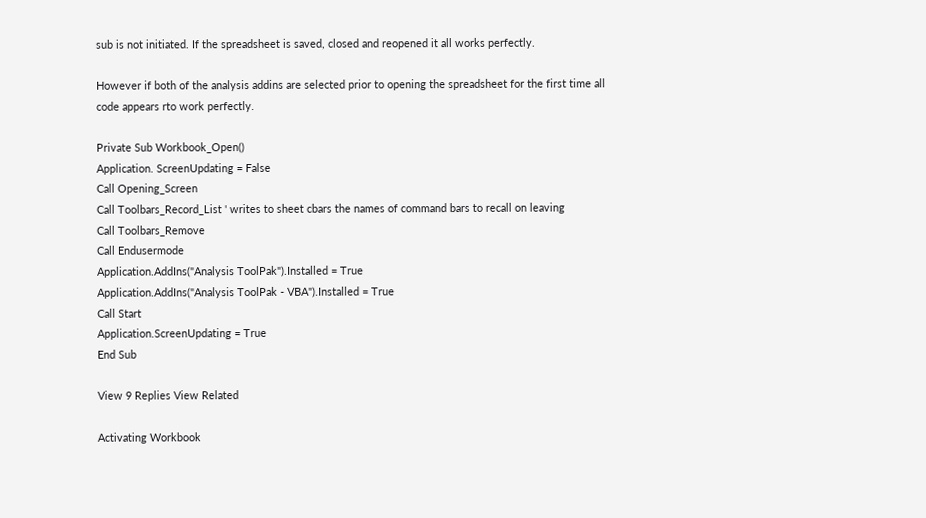sub is not initiated. If the spreadsheet is saved, closed and reopened it all works perfectly.

However if both of the analysis addins are selected prior to opening the spreadsheet for the first time all code appears rto work perfectly.

Private Sub Workbook_Open()
Application. ScreenUpdating = False
Call Opening_Screen
Call Toolbars_Record_List ' writes to sheet cbars the names of command bars to recall on leaving
Call Toolbars_Remove
Call Endusermode
Application.AddIns("Analysis ToolPak").Installed = True
Application.AddIns("Analysis ToolPak - VBA").Installed = True
Call Start
Application.ScreenUpdating = True
End Sub

View 9 Replies View Related

Activating Workbook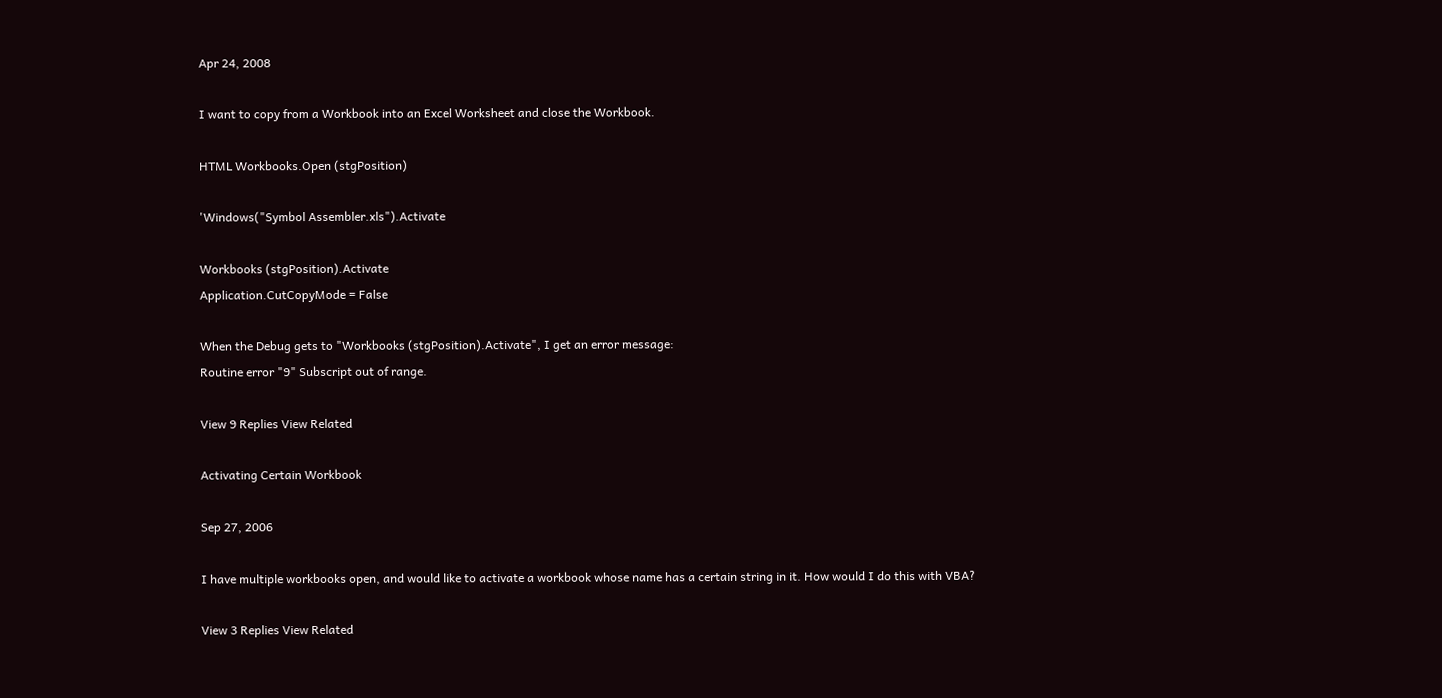Apr 24, 2008

I want to copy from a Workbook into an Excel Worksheet and close the Workbook.

HTML Workbooks.Open (stgPosition)

'Windows("Symbol Assembler.xls").Activate

Workbooks (stgPosition).Activate
Application.CutCopyMode = False

When the Debug gets to "Workbooks (stgPosition).Activate", I get an error message:
Routine error "9" Subscript out of range.

View 9 Replies View Related

Activating Certain Workbook

Sep 27, 2006

I have multiple workbooks open, and would like to activate a workbook whose name has a certain string in it. How would I do this with VBA?

View 3 Replies View Related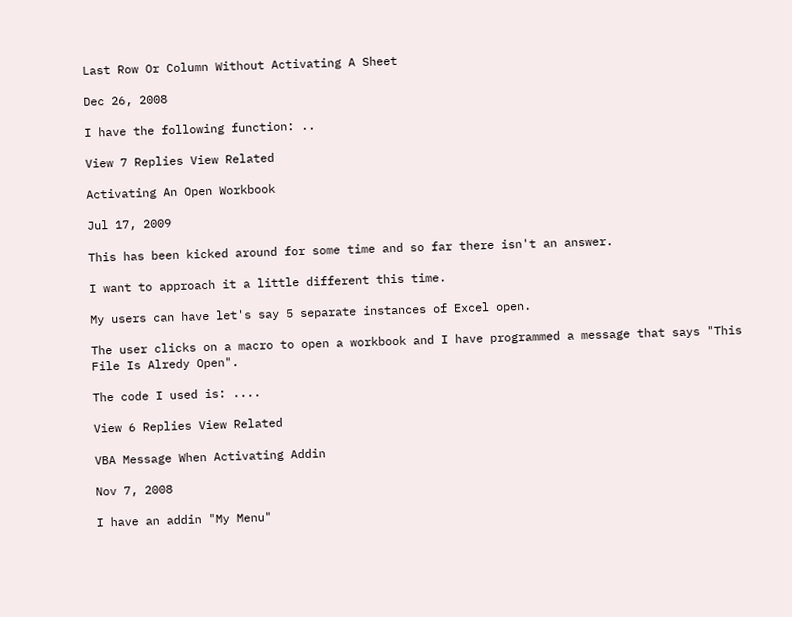Last Row Or Column Without Activating A Sheet

Dec 26, 2008

I have the following function: ..

View 7 Replies View Related

Activating An Open Workbook

Jul 17, 2009

This has been kicked around for some time and so far there isn't an answer.

I want to approach it a little different this time.

My users can have let's say 5 separate instances of Excel open.

The user clicks on a macro to open a workbook and I have programmed a message that says "This File Is Alredy Open".

The code I used is: ....

View 6 Replies View Related

VBA Message When Activating Addin

Nov 7, 2008

I have an addin "My Menu"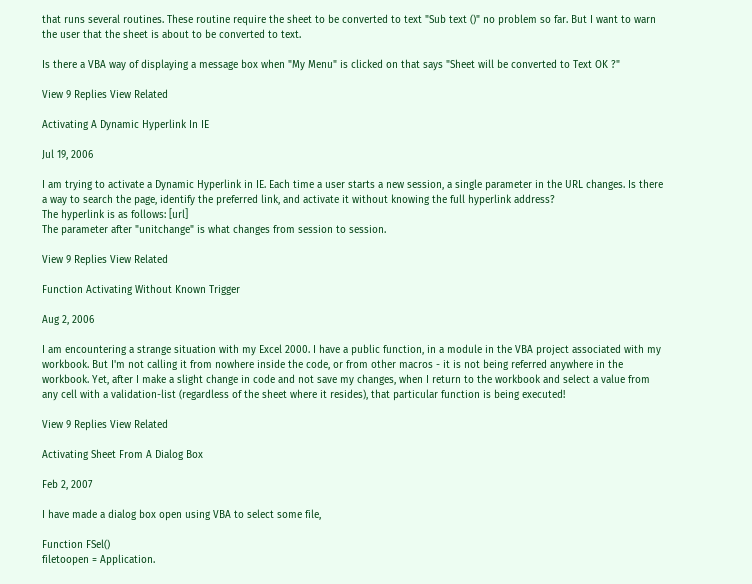that runs several routines. These routine require the sheet to be converted to text "Sub text ()" no problem so far. But I want to warn the user that the sheet is about to be converted to text.

Is there a VBA way of displaying a message box when "My Menu" is clicked on that says "Sheet will be converted to Text OK ?"

View 9 Replies View Related

Activating A Dynamic Hyperlink In IE

Jul 19, 2006

I am trying to activate a Dynamic Hyperlink in IE. Each time a user starts a new session, a single parameter in the URL changes. Is there a way to search the page, identify the preferred link, and activate it without knowing the full hyperlink address?
The hyperlink is as follows: [url]
The parameter after "unitchange" is what changes from session to session.

View 9 Replies View Related

Function Activating Without Known Trigger

Aug 2, 2006

I am encountering a strange situation with my Excel 2000. I have a public function, in a module in the VBA project associated with my workbook. But I'm not calling it from nowhere inside the code, or from other macros - it is not being referred anywhere in the workbook. Yet, after I make a slight change in code and not save my changes, when I return to the workbook and select a value from any cell with a validation-list (regardless of the sheet where it resides), that particular function is being executed!

View 9 Replies View Related

Activating Sheet From A Dialog Box

Feb 2, 2007

I have made a dialog box open using VBA to select some file,

Function FSel()
filetoopen = Application.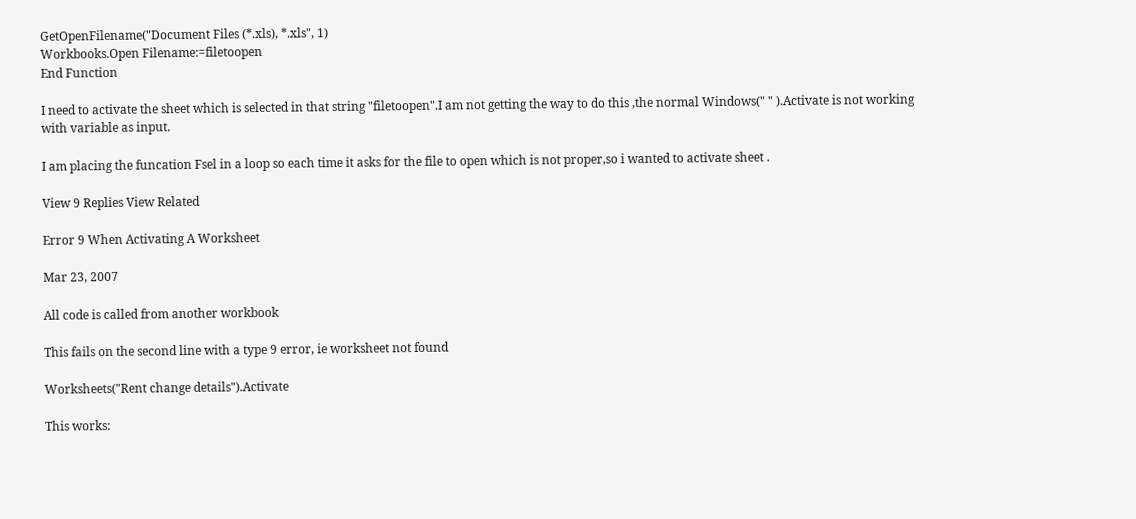GetOpenFilename("Document Files (*.xls), *.xls", 1)
Workbooks.Open Filename:=filetoopen
End Function

I need to activate the sheet which is selected in that string "filetoopen".I am not getting the way to do this ,the normal Windows(" " ).Activate is not working with variable as input.

I am placing the funcation Fsel in a loop so each time it asks for the file to open which is not proper,so i wanted to activate sheet .

View 9 Replies View Related

Error 9 When Activating A Worksheet

Mar 23, 2007

All code is called from another workbook

This fails on the second line with a type 9 error, ie worksheet not found

Worksheets("Rent change details").Activate

This works: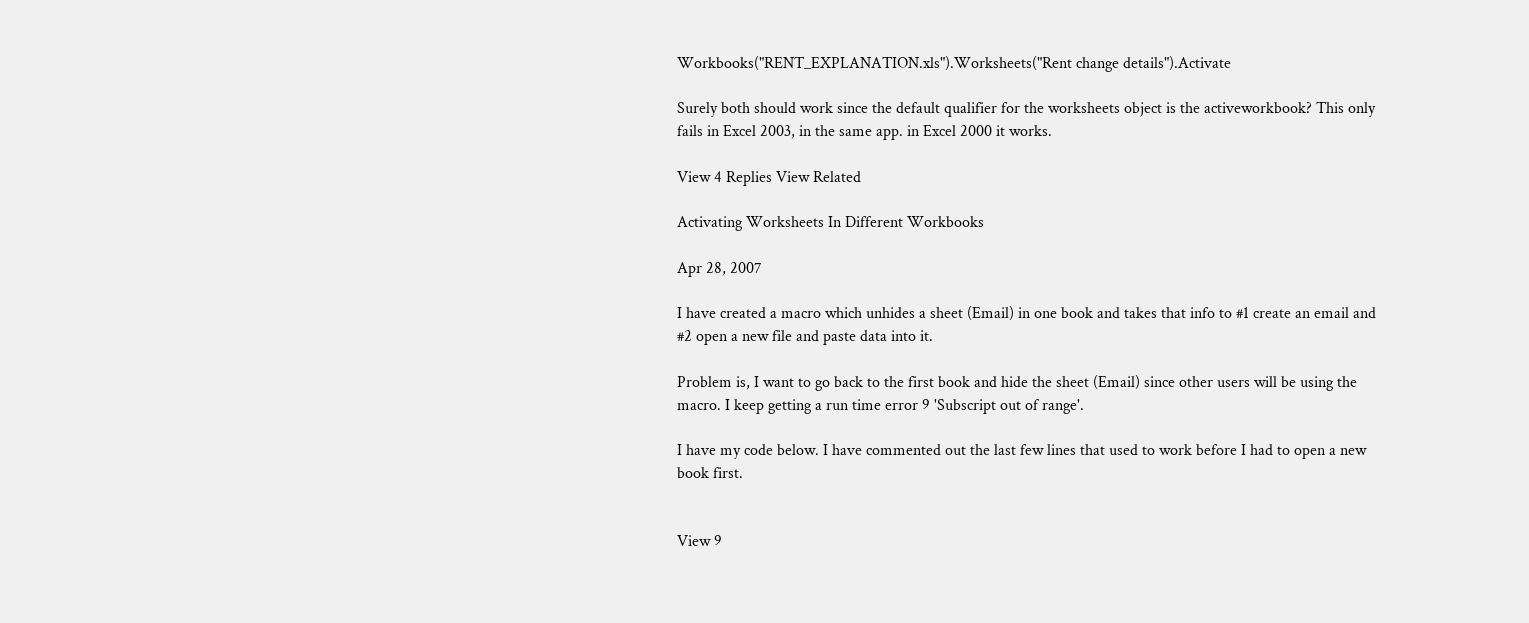Workbooks("RENT_EXPLANATION.xls").Worksheets("Rent change details").Activate

Surely both should work since the default qualifier for the worksheets object is the activeworkbook? This only fails in Excel 2003, in the same app. in Excel 2000 it works.

View 4 Replies View Related

Activating Worksheets In Different Workbooks

Apr 28, 2007

I have created a macro which unhides a sheet (Email) in one book and takes that info to #1 create an email and #2 open a new file and paste data into it.

Problem is, I want to go back to the first book and hide the sheet (Email) since other users will be using the macro. I keep getting a run time error 9 'Subscript out of range'.

I have my code below. I have commented out the last few lines that used to work before I had to open a new book first.


View 9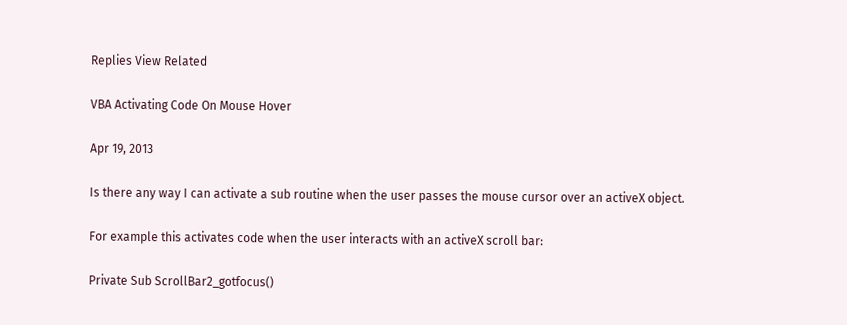Replies View Related

VBA Activating Code On Mouse Hover

Apr 19, 2013

Is there any way I can activate a sub routine when the user passes the mouse cursor over an activeX object.

For example this activates code when the user interacts with an activeX scroll bar:

Private Sub ScrollBar2_gotfocus()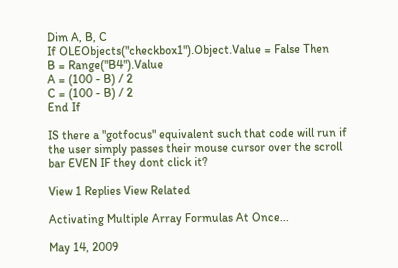Dim A, B, C
If OLEObjects("checkbox1").Object.Value = False Then
B = Range("B4").Value
A = (100 - B) / 2
C = (100 - B) / 2
End If

IS there a "gotfocus" equivalent such that code will run if the user simply passes their mouse cursor over the scroll bar EVEN IF they dont click it?

View 1 Replies View Related

Activating Multiple Array Formulas At Once...

May 14, 2009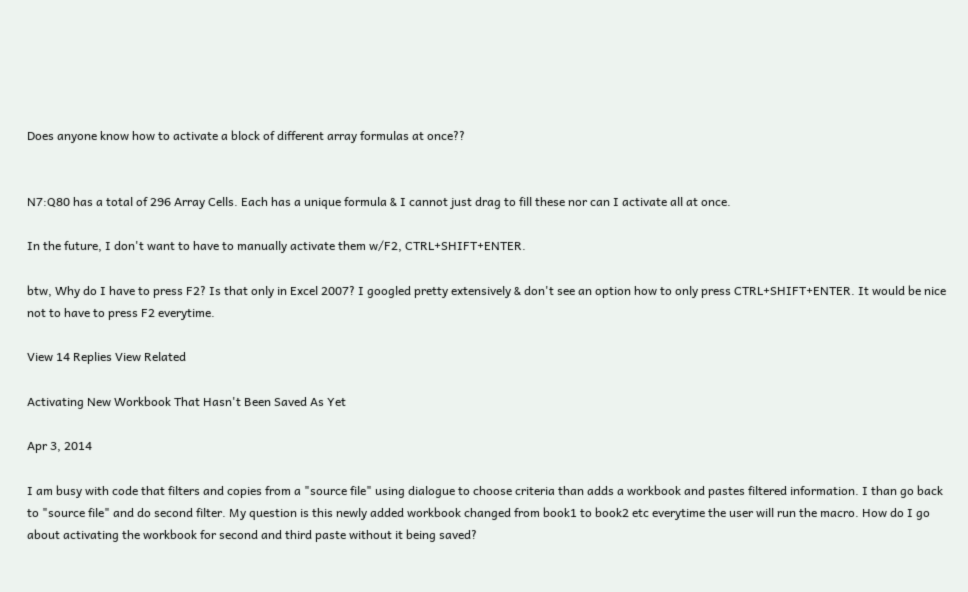Does anyone know how to activate a block of different array formulas at once??


N7:Q80 has a total of 296 Array Cells. Each has a unique formula & I cannot just drag to fill these nor can I activate all at once.

In the future, I don't want to have to manually activate them w/F2, CTRL+SHIFT+ENTER.

btw, Why do I have to press F2? Is that only in Excel 2007? I googled pretty extensively & don't see an option how to only press CTRL+SHIFT+ENTER. It would be nice not to have to press F2 everytime.

View 14 Replies View Related

Activating New Workbook That Hasn't Been Saved As Yet

Apr 3, 2014

I am busy with code that filters and copies from a "source file" using dialogue to choose criteria than adds a workbook and pastes filtered information. I than go back to "source file" and do second filter. My question is this newly added workbook changed from book1 to book2 etc everytime the user will run the macro. How do I go about activating the workbook for second and third paste without it being saved?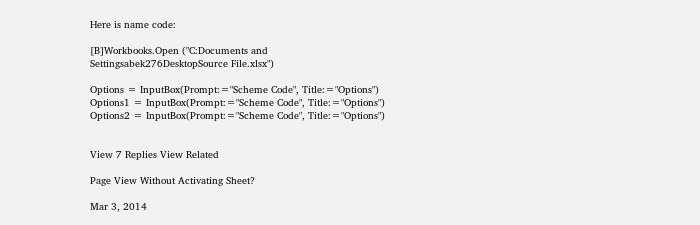Here is name code:

[B]Workbooks.Open ("C:Documents and Settingsabek276DesktopSource File.xlsx")

Options = InputBox(Prompt:="Scheme Code", Title:="Options")
Options1 = InputBox(Prompt:="Scheme Code", Title:="Options")
Options2 = InputBox(Prompt:="Scheme Code", Title:="Options")


View 7 Replies View Related

Page View Without Activating Sheet?

Mar 3, 2014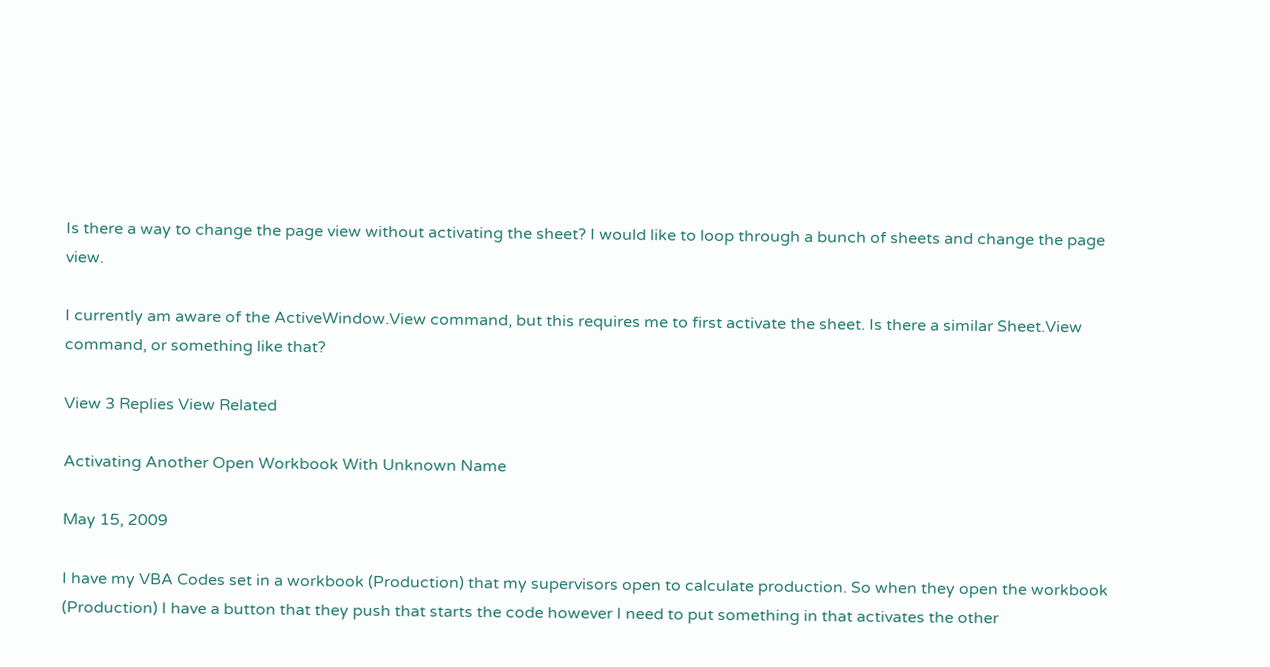Is there a way to change the page view without activating the sheet? I would like to loop through a bunch of sheets and change the page view.

I currently am aware of the ActiveWindow.View command, but this requires me to first activate the sheet. Is there a similar Sheet.View command, or something like that?

View 3 Replies View Related

Activating Another Open Workbook With Unknown Name

May 15, 2009

I have my VBA Codes set in a workbook (Production) that my supervisors open to calculate production. So when they open the workbook (Production) I have a button that they push that starts the code however I need to put something in that activates the other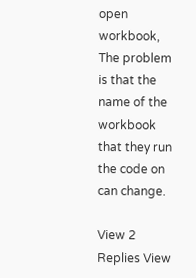open workbook, The problem is that the name of the workbook that they run the code on can change.

View 2 Replies View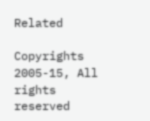Related

Copyrights 2005-15, All rights reserved